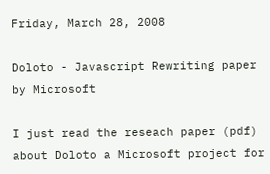Friday, March 28, 2008

Doloto - Javascript Rewriting paper by Microsoft

I just read the reseach paper (pdf) about Doloto a Microsoft project for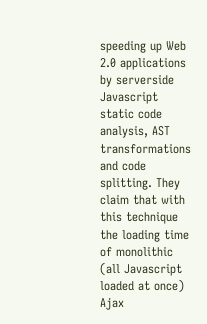speeding up Web 2.0 applications by serverside Javascript static code analysis, AST transformations and code splitting. They claim that with this technique the loading time of monolithic (all Javascript loaded at once) Ajax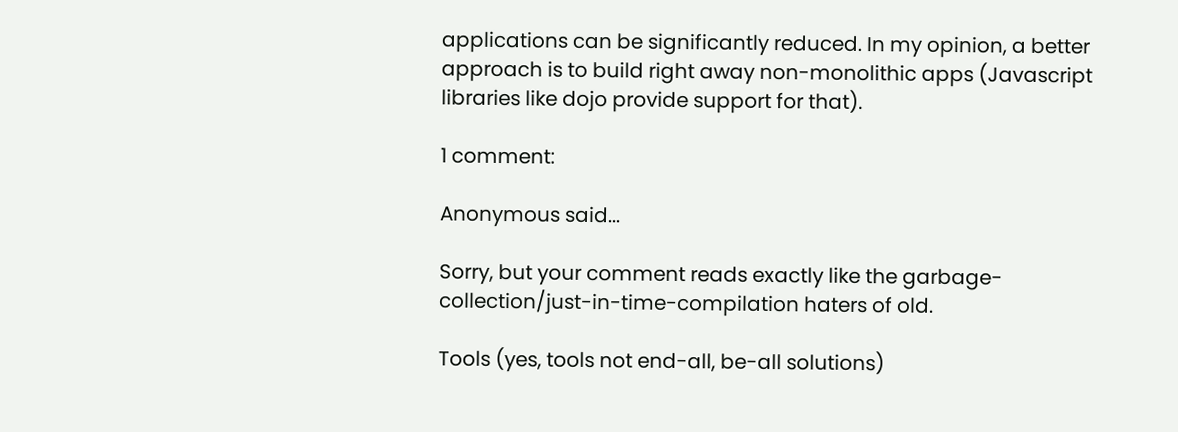applications can be significantly reduced. In my opinion, a better approach is to build right away non-monolithic apps (Javascript libraries like dojo provide support for that).

1 comment:

Anonymous said...

Sorry, but your comment reads exactly like the garbage-collection/just-in-time-compilation haters of old.

Tools (yes, tools not end-all, be-all solutions)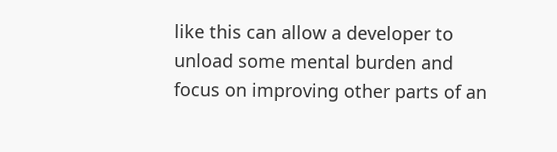like this can allow a developer to unload some mental burden and focus on improving other parts of an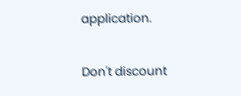application.

Don't discount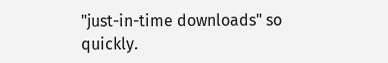"just-in-time downloads" so quickly.